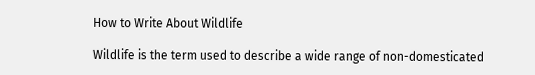How to Write About Wildlife

Wildlife is the term used to describe a wide range of non-domesticated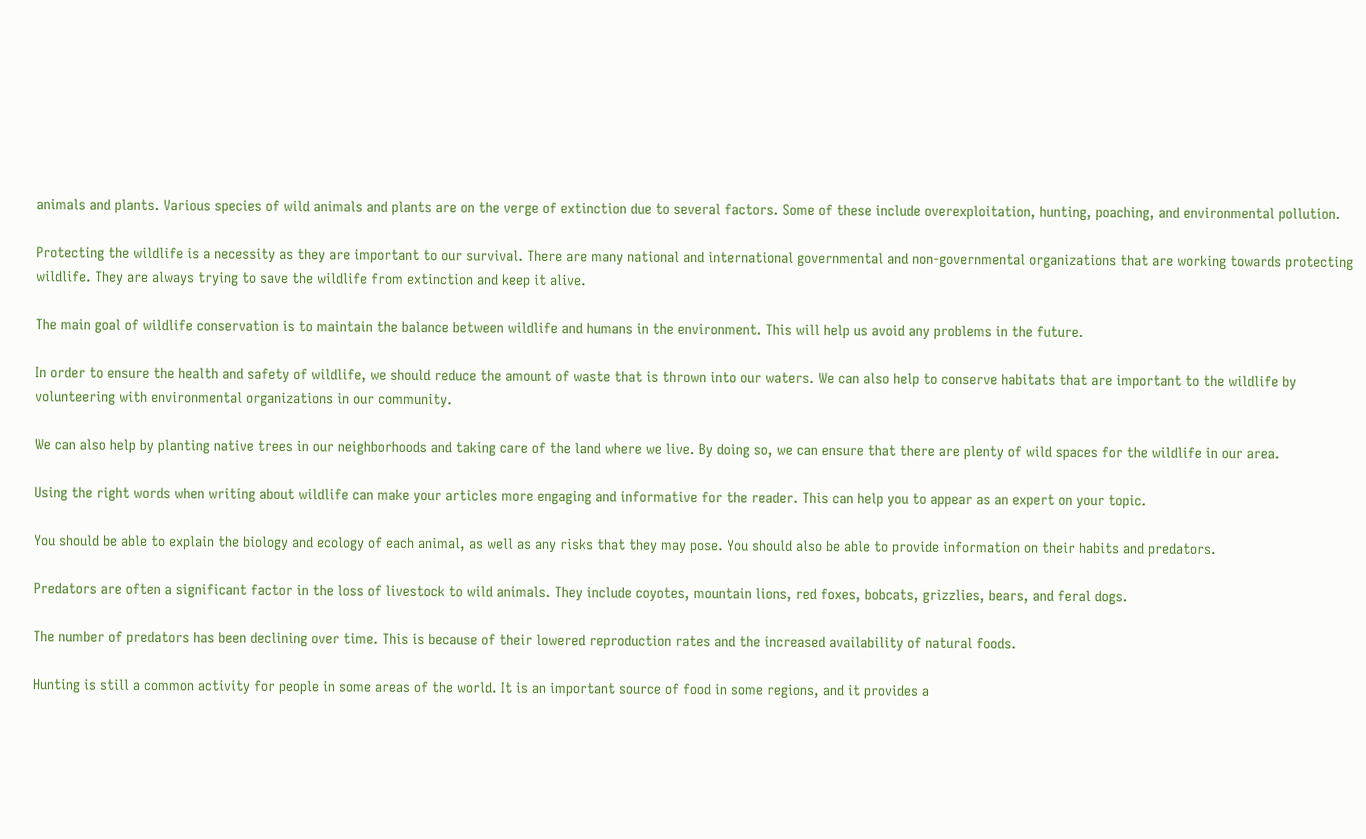animals and plants. Various species of wild animals and plants are on the verge of extinction due to several factors. Some of these include overexploitation, hunting, poaching, and environmental pollution.

Protecting the wildlife is a necessity as they are important to our survival. There are many national and international governmental and non-governmental organizations that are working towards protecting wildlife. They are always trying to save the wildlife from extinction and keep it alive.

The main goal of wildlife conservation is to maintain the balance between wildlife and humans in the environment. This will help us avoid any problems in the future.

In order to ensure the health and safety of wildlife, we should reduce the amount of waste that is thrown into our waters. We can also help to conserve habitats that are important to the wildlife by volunteering with environmental organizations in our community.

We can also help by planting native trees in our neighborhoods and taking care of the land where we live. By doing so, we can ensure that there are plenty of wild spaces for the wildlife in our area.

Using the right words when writing about wildlife can make your articles more engaging and informative for the reader. This can help you to appear as an expert on your topic.

You should be able to explain the biology and ecology of each animal, as well as any risks that they may pose. You should also be able to provide information on their habits and predators.

Predators are often a significant factor in the loss of livestock to wild animals. They include coyotes, mountain lions, red foxes, bobcats, grizzlies, bears, and feral dogs.

The number of predators has been declining over time. This is because of their lowered reproduction rates and the increased availability of natural foods.

Hunting is still a common activity for people in some areas of the world. It is an important source of food in some regions, and it provides a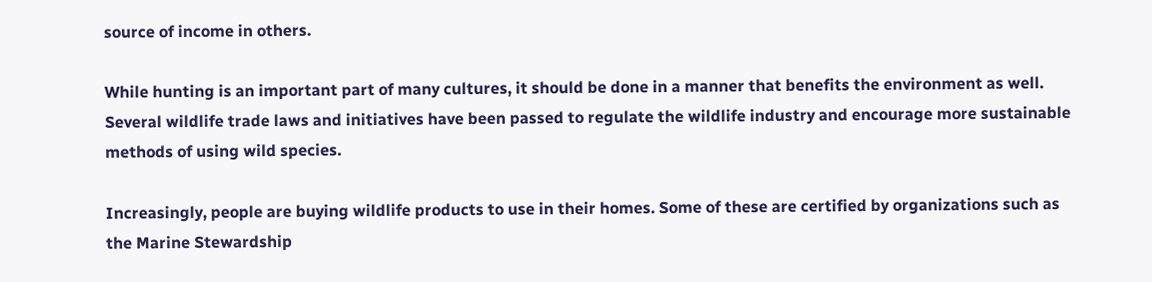source of income in others.

While hunting is an important part of many cultures, it should be done in a manner that benefits the environment as well. Several wildlife trade laws and initiatives have been passed to regulate the wildlife industry and encourage more sustainable methods of using wild species.

Increasingly, people are buying wildlife products to use in their homes. Some of these are certified by organizations such as the Marine Stewardship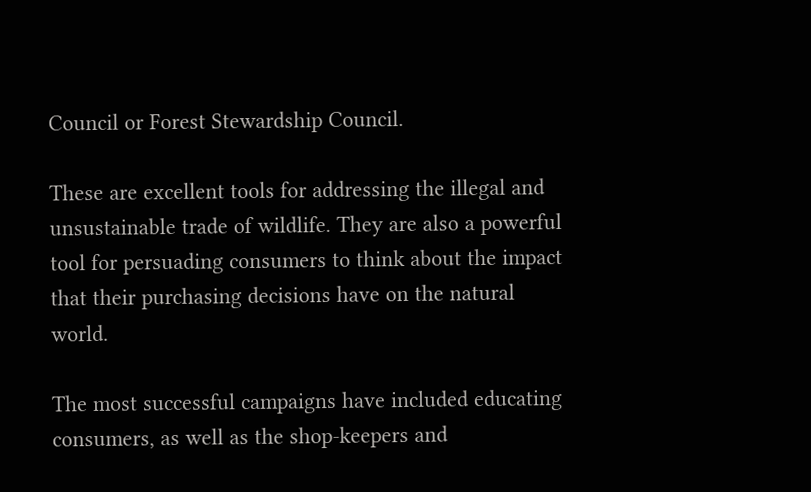Council or Forest Stewardship Council.

These are excellent tools for addressing the illegal and unsustainable trade of wildlife. They are also a powerful tool for persuading consumers to think about the impact that their purchasing decisions have on the natural world.

The most successful campaigns have included educating consumers, as well as the shop-keepers and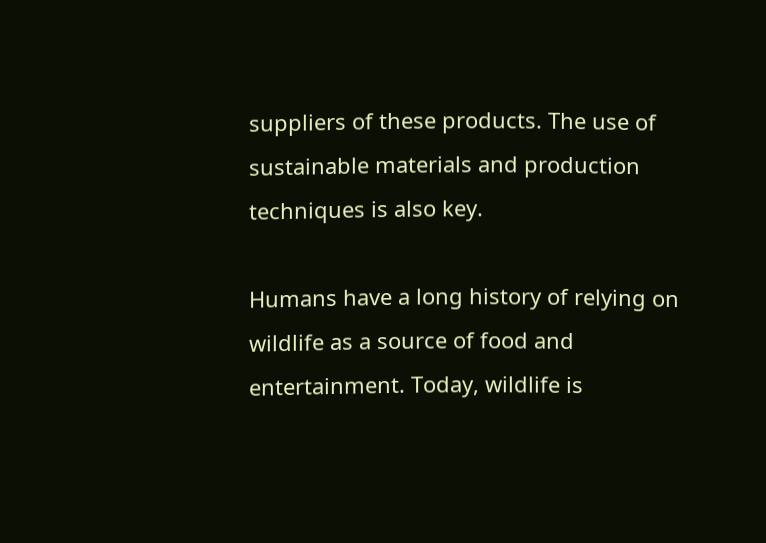suppliers of these products. The use of sustainable materials and production techniques is also key.

Humans have a long history of relying on wildlife as a source of food and entertainment. Today, wildlife is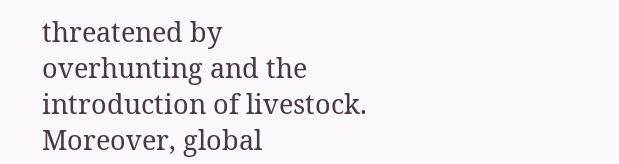threatened by overhunting and the introduction of livestock. Moreover, global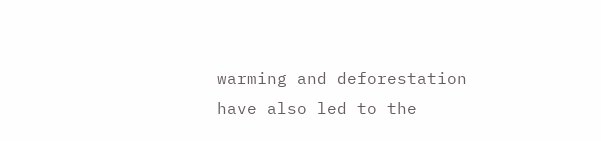warming and deforestation have also led to the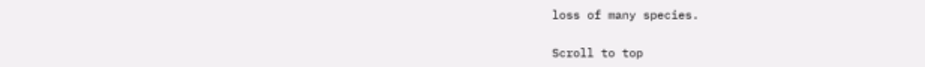loss of many species.

Scroll to top